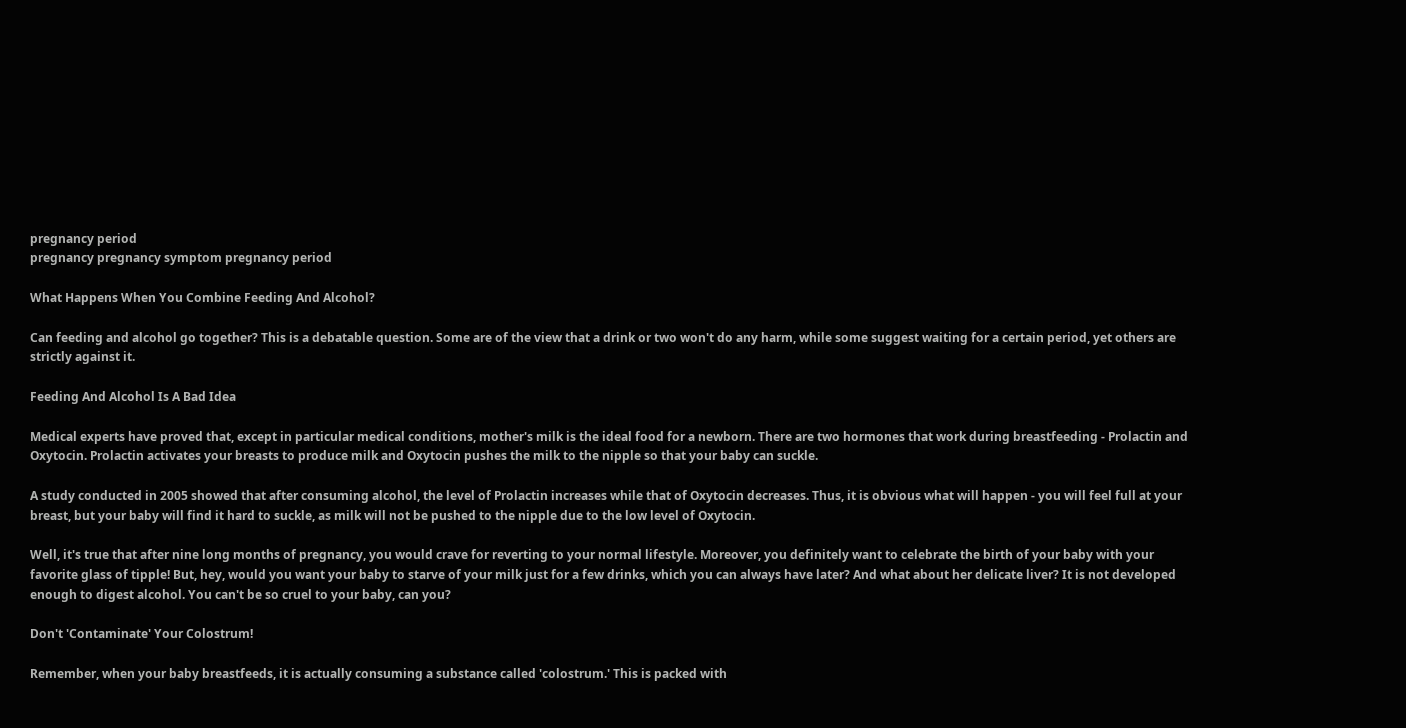pregnancy period
pregnancy pregnancy symptom pregnancy period

What Happens When You Combine Feeding And Alcohol?

Can feeding and alcohol go together? This is a debatable question. Some are of the view that a drink or two won't do any harm, while some suggest waiting for a certain period, yet others are strictly against it.

Feeding And Alcohol Is A Bad Idea

Medical experts have proved that, except in particular medical conditions, mother's milk is the ideal food for a newborn. There are two hormones that work during breastfeeding - Prolactin and Oxytocin. Prolactin activates your breasts to produce milk and Oxytocin pushes the milk to the nipple so that your baby can suckle.

A study conducted in 2005 showed that after consuming alcohol, the level of Prolactin increases while that of Oxytocin decreases. Thus, it is obvious what will happen - you will feel full at your breast, but your baby will find it hard to suckle, as milk will not be pushed to the nipple due to the low level of Oxytocin.

Well, it's true that after nine long months of pregnancy, you would crave for reverting to your normal lifestyle. Moreover, you definitely want to celebrate the birth of your baby with your favorite glass of tipple! But, hey, would you want your baby to starve of your milk just for a few drinks, which you can always have later? And what about her delicate liver? It is not developed enough to digest alcohol. You can't be so cruel to your baby, can you?

Don't 'Contaminate' Your Colostrum!

Remember, when your baby breastfeeds, it is actually consuming a substance called 'colostrum.' This is packed with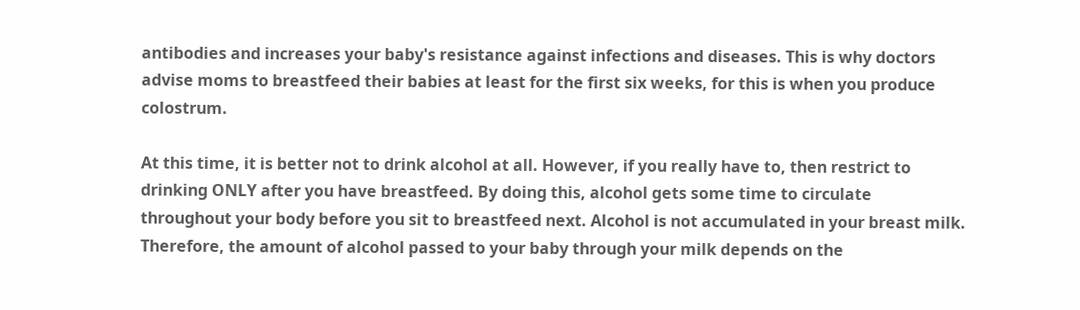antibodies and increases your baby's resistance against infections and diseases. This is why doctors advise moms to breastfeed their babies at least for the first six weeks, for this is when you produce colostrum.

At this time, it is better not to drink alcohol at all. However, if you really have to, then restrict to drinking ONLY after you have breastfeed. By doing this, alcohol gets some time to circulate throughout your body before you sit to breastfeed next. Alcohol is not accumulated in your breast milk. Therefore, the amount of alcohol passed to your baby through your milk depends on the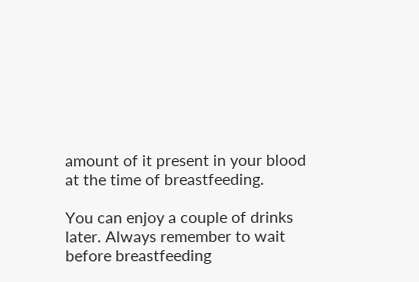amount of it present in your blood at the time of breastfeeding.

You can enjoy a couple of drinks later. Always remember to wait before breastfeeding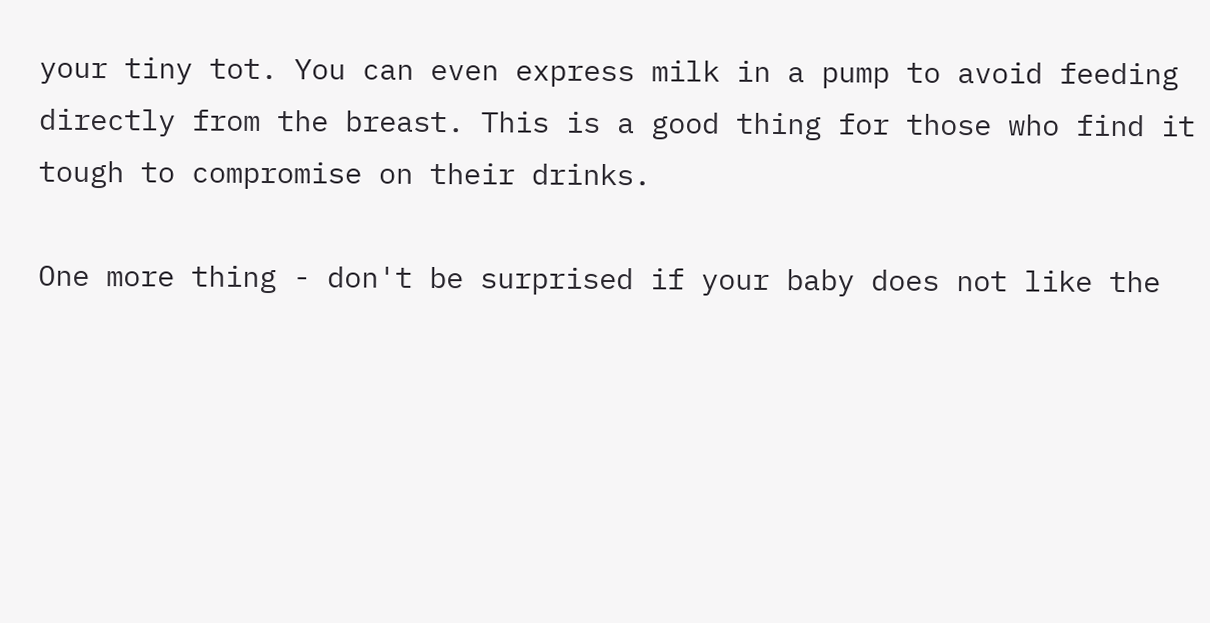your tiny tot. You can even express milk in a pump to avoid feeding directly from the breast. This is a good thing for those who find it tough to compromise on their drinks.

One more thing - don't be surprised if your baby does not like the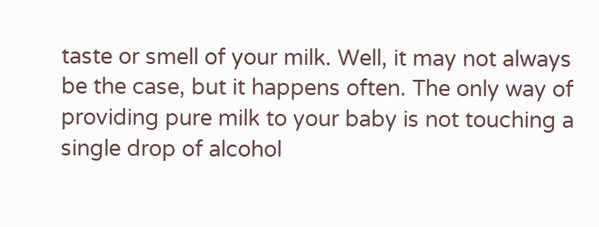taste or smell of your milk. Well, it may not always be the case, but it happens often. The only way of providing pure milk to your baby is not touching a single drop of alcohol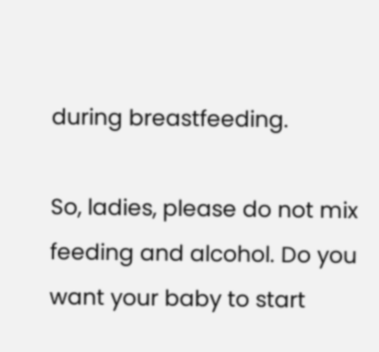during breastfeeding.

So, ladies, please do not mix feeding and alcohol. Do you want your baby to start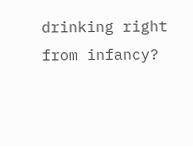drinking right from infancy?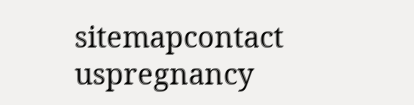sitemapcontact uspregnancy